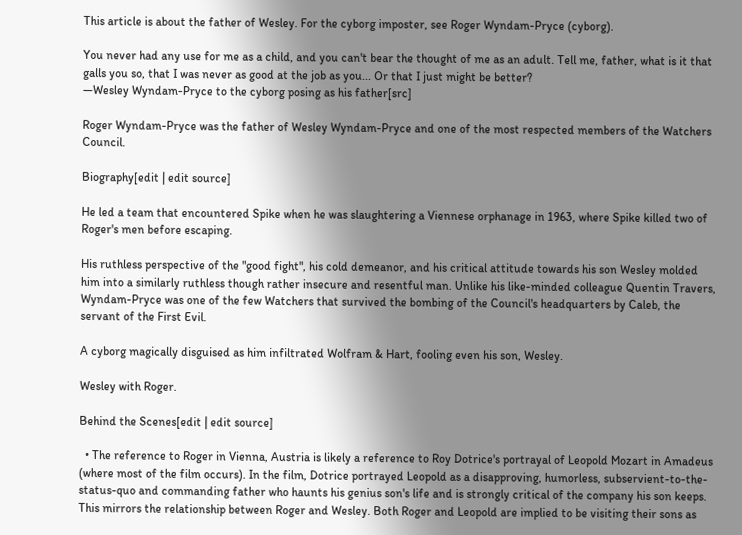This article is about the father of Wesley. For the cyborg imposter, see Roger Wyndam-Pryce (cyborg).

You never had any use for me as a child, and you can't bear the thought of me as an adult. Tell me, father, what is it that galls you so, that I was never as good at the job as you... Or that I just might be better?
―Wesley Wyndam-Pryce to the cyborg posing as his father[src]

Roger Wyndam-Pryce was the father of Wesley Wyndam-Pryce and one of the most respected members of the Watchers Council.

Biography[edit | edit source]

He led a team that encountered Spike when he was slaughtering a Viennese orphanage in 1963, where Spike killed two of Roger's men before escaping.

His ruthless perspective of the "good fight", his cold demeanor, and his critical attitude towards his son Wesley molded him into a similarly ruthless though rather insecure and resentful man. Unlike his like-minded colleague Quentin Travers, Wyndam-Pryce was one of the few Watchers that survived the bombing of the Council's headquarters by Caleb, the servant of the First Evil.

A cyborg magically disguised as him infiltrated Wolfram & Hart, fooling even his son, Wesley.

Wesley with Roger.

Behind the Scenes[edit | edit source]

  • The reference to Roger in Vienna, Austria is likely a reference to Roy Dotrice's portrayal of Leopold Mozart in Amadeus (where most of the film occurs). In the film, Dotrice portrayed Leopold as a disapproving, humorless, subservient-to-the-status-quo and commanding father who haunts his genius son's life and is strongly critical of the company his son keeps. This mirrors the relationship between Roger and Wesley. Both Roger and Leopold are implied to be visiting their sons as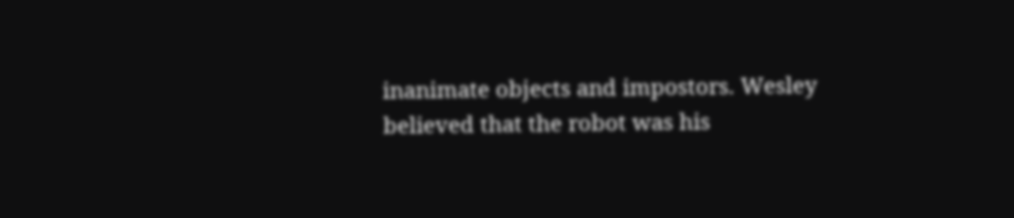inanimate objects and impostors. Wesley believed that the robot was his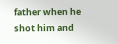father when he shot him and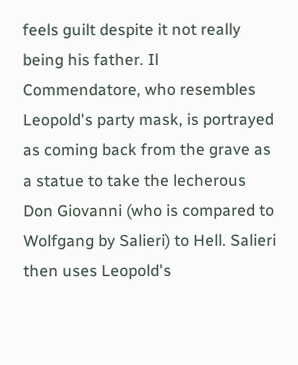feels guilt despite it not really being his father. Il Commendatore, who resembles Leopold's party mask, is portrayed as coming back from the grave as a statue to take the lecherous Don Giovanni (who is compared to Wolfgang by Salieri) to Hell. Salieri then uses Leopold's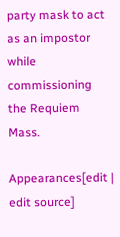party mask to act as an impostor while commissioning the Requiem Mass.

Appearances[edit | edit source]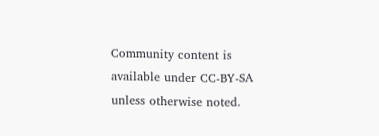Community content is available under CC-BY-SA unless otherwise noted.